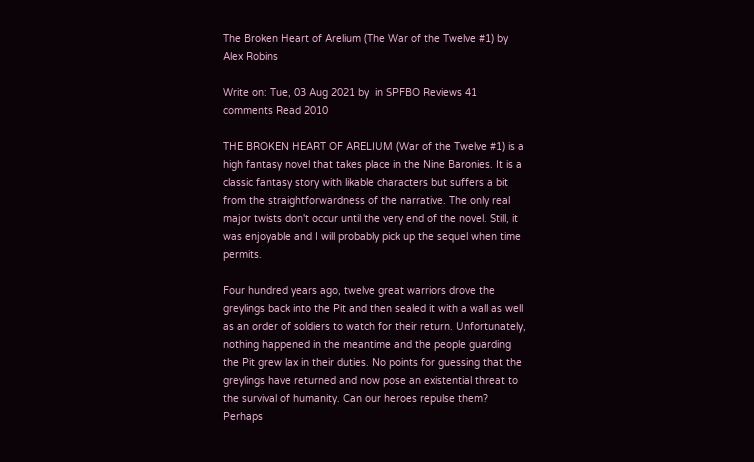The Broken Heart of Arelium (The War of the Twelve #1) by Alex Robins

Write on: Tue, 03 Aug 2021 by  in SPFBO Reviews 41 comments Read 2010

THE BROKEN HEART OF ARELIUM (War of the Twelve #1) is a high fantasy novel that takes place in the Nine Baronies. It is a classic fantasy story with likable characters but suffers a bit from the straightforwardness of the narrative. The only real major twists don't occur until the very end of the novel. Still, it was enjoyable and I will probably pick up the sequel when time permits.

Four hundred years ago, twelve great warriors drove the greylings back into the Pit and then sealed it with a wall as well as an order of soldiers to watch for their return. Unfortunately, nothing happened in the meantime and the people guarding the Pit grew lax in their duties. No points for guessing that the greylings have returned and now pose an existential threat to the survival of humanity. Can our heroes repulse them? Perhaps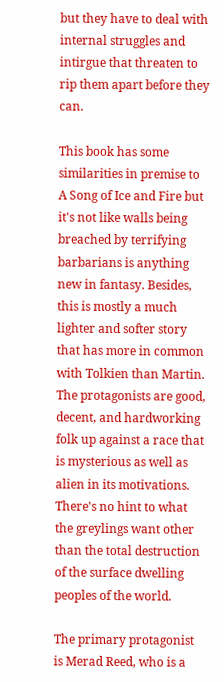but they have to deal with internal struggles and intirgue that threaten to rip them apart before they can.

This book has some similarities in premise to A Song of Ice and Fire but it's not like walls being breached by terrifying barbarians is anything new in fantasy. Besides, this is mostly a much lighter and softer story that has more in common with Tolkien than Martin. The protagonists are good, decent, and hardworking folk up against a race that is mysterious as well as alien in its motivations. There's no hint to what the greylings want other than the total destruction of the surface dwelling peoples of the world.

The primary protagonist is Merad Reed, who is a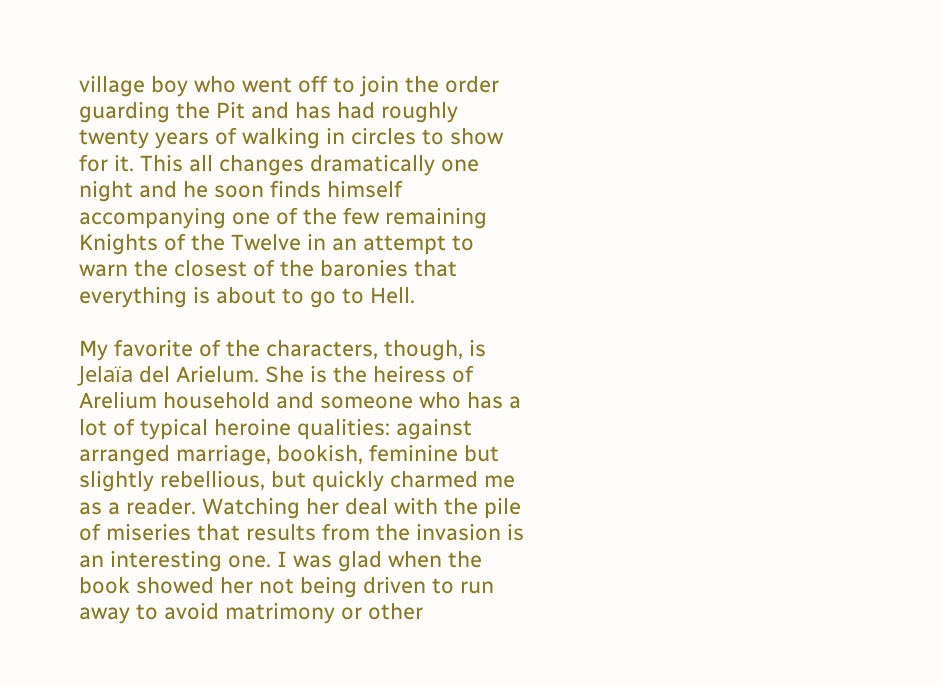village boy who went off to join the order guarding the Pit and has had roughly twenty years of walking in circles to show for it. This all changes dramatically one night and he soon finds himself accompanying one of the few remaining Knights of the Twelve in an attempt to warn the closest of the baronies that everything is about to go to Hell.

My favorite of the characters, though, is Jelaïa del Arielum. She is the heiress of Arelium household and someone who has a lot of typical heroine qualities: against arranged marriage, bookish, feminine but slightly rebellious, but quickly charmed me as a reader. Watching her deal with the pile of miseries that results from the invasion is an interesting one. I was glad when the book showed her not being driven to run away to avoid matrimony or other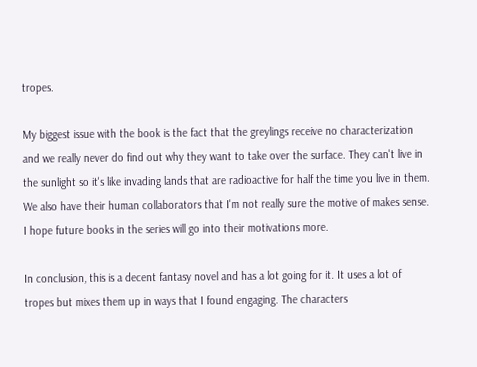tropes.

My biggest issue with the book is the fact that the greylings receive no characterization and we really never do find out why they want to take over the surface. They can't live in the sunlight so it's like invading lands that are radioactive for half the time you live in them. We also have their human collaborators that I'm not really sure the motive of makes sense. I hope future books in the series will go into their motivations more.

In conclusion, this is a decent fantasy novel and has a lot going for it. It uses a lot of tropes but mixes them up in ways that I found engaging. The characters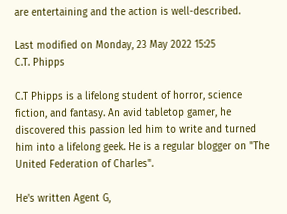are entertaining and the action is well-described.

Last modified on Monday, 23 May 2022 15:25
C.T. Phipps

C.T Phipps is a lifelong student of horror, science fiction, and fantasy. An avid tabletop gamer, he discovered this passion led him to write and turned him into a lifelong geek. He is a regular blogger on "The United Federation of Charles".

He's written Agent G,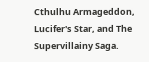Cthulhu Armageddon, Lucifer's Star, and The Supervillainy Saga.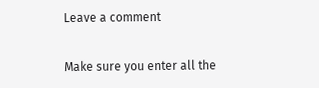Leave a comment

Make sure you enter all the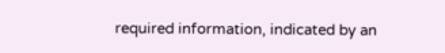required information, indicated by an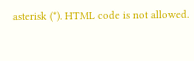asterisk (*). HTML code is not allowed.